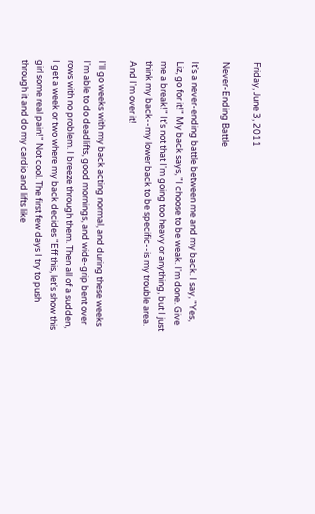Friday, June 3, 2011

Never-Ending Battle

It's a never-ending battle between me and my back. I say, "Yes, Liz, go for it!" My back says, "I choose to be weak. I'm done. Give me a break!" It's not that I'm going too heavy or anything, but I just think my back--my lower back to be specific--is my trouble area. And I'm over it!

I'll go weeks with my back acting normal, and during these weeks I'm able to do deadlifts, good mornings, and wide-grip bent over rows with no problem. I breeze through them. Then all of a sudden, I get a week or two where my back decides "Eff this, let's show this girl some real pain!" Not cool. The first few days I try to push through it and do my cardio and lifts like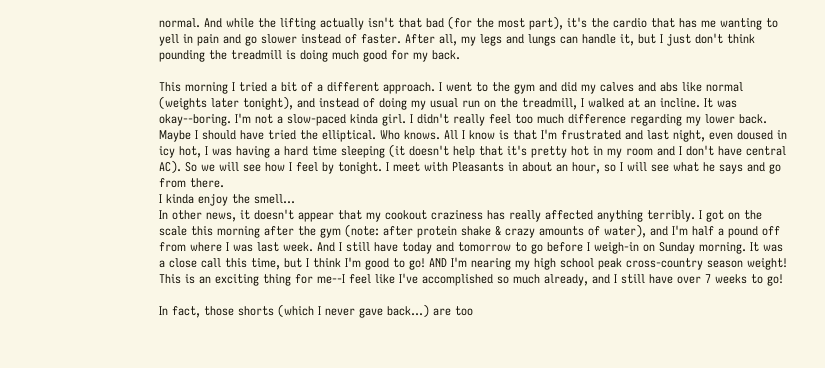normal. And while the lifting actually isn't that bad (for the most part), it's the cardio that has me wanting to yell in pain and go slower instead of faster. After all, my legs and lungs can handle it, but I just don't think pounding the treadmill is doing much good for my back.

This morning I tried a bit of a different approach. I went to the gym and did my calves and abs like normal (weights later tonight), and instead of doing my usual run on the treadmill, I walked at an incline. It was okay--boring. I'm not a slow-paced kinda girl. I didn't really feel too much difference regarding my lower back. Maybe I should have tried the elliptical. Who knows. All I know is that I'm frustrated and last night, even doused in icy hot, I was having a hard time sleeping (it doesn't help that it's pretty hot in my room and I don't have central AC). So we will see how I feel by tonight. I meet with Pleasants in about an hour, so I will see what he says and go from there.
I kinda enjoy the smell...
In other news, it doesn't appear that my cookout craziness has really affected anything terribly. I got on the scale this morning after the gym (note: after protein shake & crazy amounts of water), and I'm half a pound off from where I was last week. And I still have today and tomorrow to go before I weigh-in on Sunday morning. It was a close call this time, but I think I'm good to go! AND I'm nearing my high school peak cross-country season weight! This is an exciting thing for me--I feel like I've accomplished so much already, and I still have over 7 weeks to go!

In fact, those shorts (which I never gave back...) are too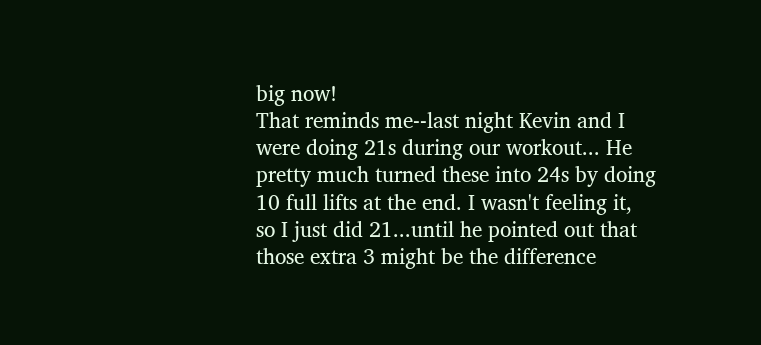big now!
That reminds me--last night Kevin and I were doing 21s during our workout... He pretty much turned these into 24s by doing 10 full lifts at the end. I wasn't feeling it, so I just did 21...until he pointed out that those extra 3 might be the difference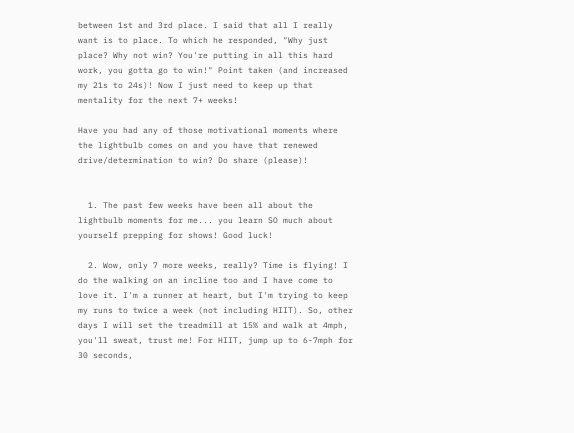between 1st and 3rd place. I said that all I really want is to place. To which he responded, "Why just place? Why not win? You're putting in all this hard work, you gotta go to win!" Point taken (and increased my 21s to 24s)! Now I just need to keep up that mentality for the next 7+ weeks!

Have you had any of those motivational moments where the lightbulb comes on and you have that renewed drive/determination to win? Do share (please)!


  1. The past few weeks have been all about the lightbulb moments for me... you learn SO much about yourself prepping for shows! Good luck!

  2. Wow, only 7 more weeks, really? Time is flying! I do the walking on an incline too and I have come to love it. I'm a runner at heart, but I'm trying to keep my runs to twice a week (not including HIIT). So, other days I will set the treadmill at 15% and walk at 4mph, you'll sweat, trust me! For HIIT, jump up to 6-7mph for 30 seconds,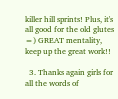killer hill sprints! Plus, it's all good for the old glutes =) GREAT mentality, keep up the great work!!

  3. Thanks again girls for all the words of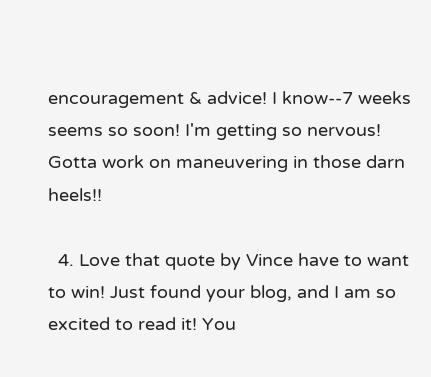encouragement & advice! I know--7 weeks seems so soon! I'm getting so nervous! Gotta work on maneuvering in those darn heels!!

  4. Love that quote by Vince have to want to win! Just found your blog, and I am so excited to read it! You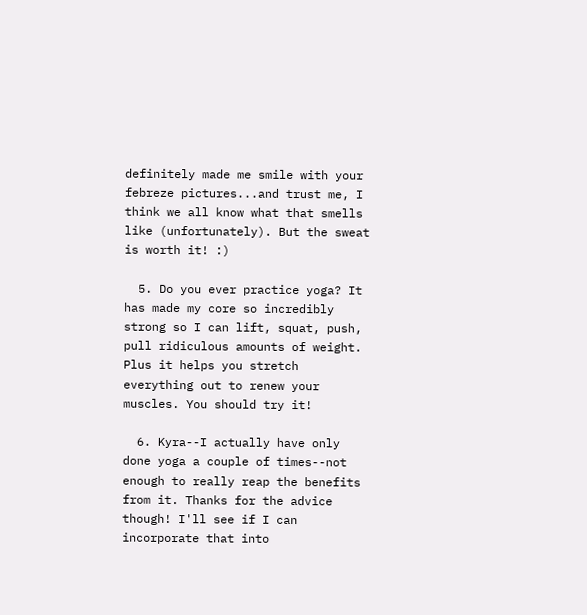definitely made me smile with your febreze pictures...and trust me, I think we all know what that smells like (unfortunately). But the sweat is worth it! :)

  5. Do you ever practice yoga? It has made my core so incredibly strong so I can lift, squat, push, pull ridiculous amounts of weight. Plus it helps you stretch everything out to renew your muscles. You should try it!

  6. Kyra--I actually have only done yoga a couple of times--not enough to really reap the benefits from it. Thanks for the advice though! I'll see if I can incorporate that into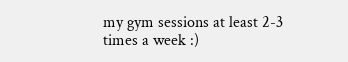my gym sessions at least 2-3 times a week :)